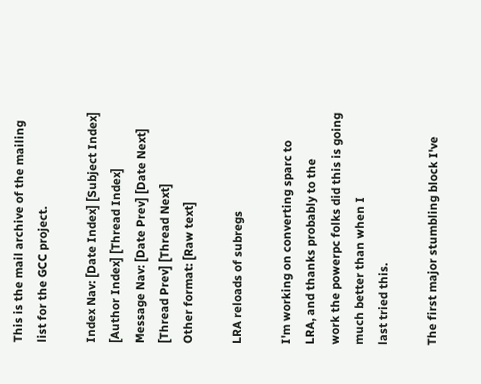This is the mail archive of the mailing list for the GCC project.

Index Nav: [Date Index] [Subject Index] [Author Index] [Thread Index]
Message Nav: [Date Prev] [Date Next] [Thread Prev] [Thread Next]
Other format: [Raw text]

LRA reloads of subregs

I'm working on converting sparc to LRA, and thanks probably to the
work the powerpc folks did this is going much better than when I
last tried this.

The first major stumbling block I've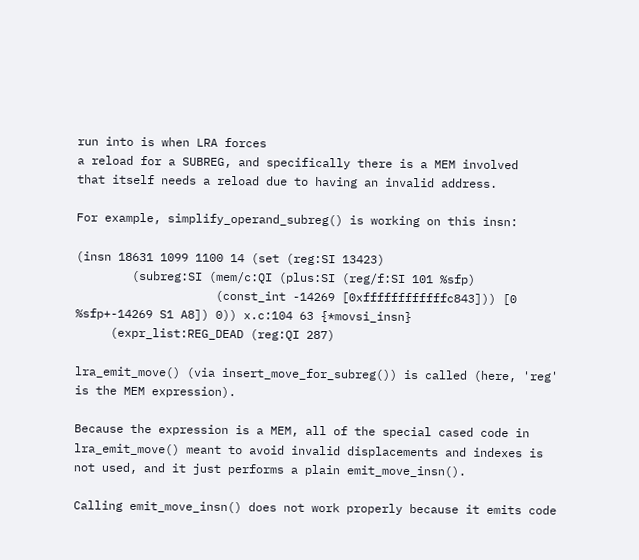run into is when LRA forces
a reload for a SUBREG, and specifically there is a MEM involved
that itself needs a reload due to having an invalid address.

For example, simplify_operand_subreg() is working on this insn:

(insn 18631 1099 1100 14 (set (reg:SI 13423)
        (subreg:SI (mem/c:QI (plus:SI (reg/f:SI 101 %sfp)
                    (const_int -14269 [0xffffffffffffc843])) [0 %sfp+-14269 S1 A8]) 0)) x.c:104 63 {*movsi_insn}
     (expr_list:REG_DEAD (reg:QI 287)

lra_emit_move() (via insert_move_for_subreg()) is called (here, 'reg'
is the MEM expression).

Because the expression is a MEM, all of the special cased code in
lra_emit_move() meant to avoid invalid displacements and indexes is
not used, and it just performs a plain emit_move_insn().

Calling emit_move_insn() does not work properly because it emits code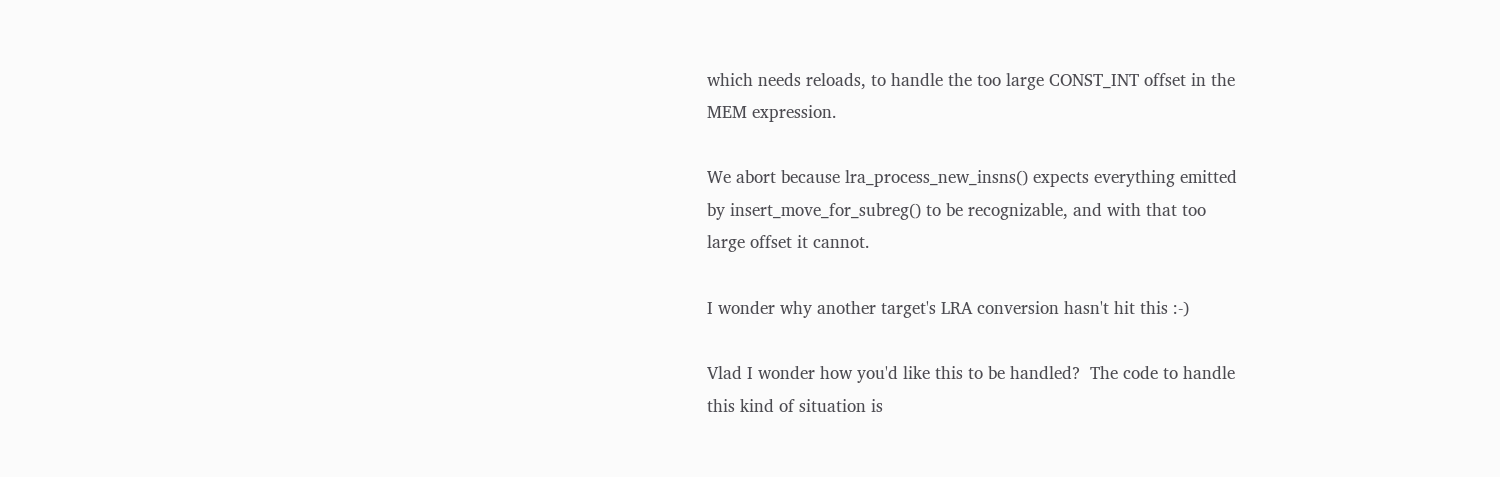which needs reloads, to handle the too large CONST_INT offset in the
MEM expression.

We abort because lra_process_new_insns() expects everything emitted
by insert_move_for_subreg() to be recognizable, and with that too
large offset it cannot.

I wonder why another target's LRA conversion hasn't hit this :-)

Vlad I wonder how you'd like this to be handled?  The code to handle
this kind of situation is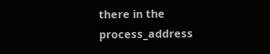there in the process_address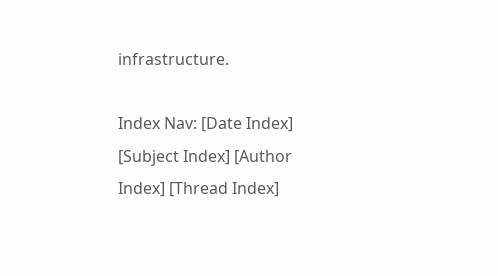infrastructure.

Index Nav: [Date Index] [Subject Index] [Author Index] [Thread Index]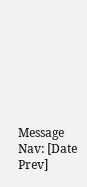Message Nav: [Date Prev]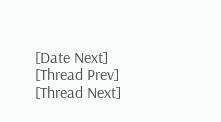[Date Next] [Thread Prev] [Thread Next]